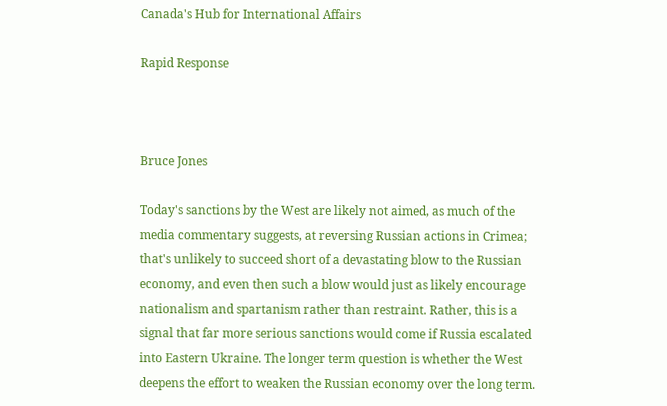Canada's Hub for International Affairs

Rapid Response



Bruce Jones

Today's sanctions by the West are likely not aimed, as much of the media commentary suggests, at reversing Russian actions in Crimea; that's unlikely to succeed short of a devastating blow to the Russian economy, and even then such a blow would just as likely encourage nationalism and spartanism rather than restraint. Rather, this is a signal that far more serious sanctions would come if Russia escalated into Eastern Ukraine. The longer term question is whether the West deepens the effort to weaken the Russian economy over the long term.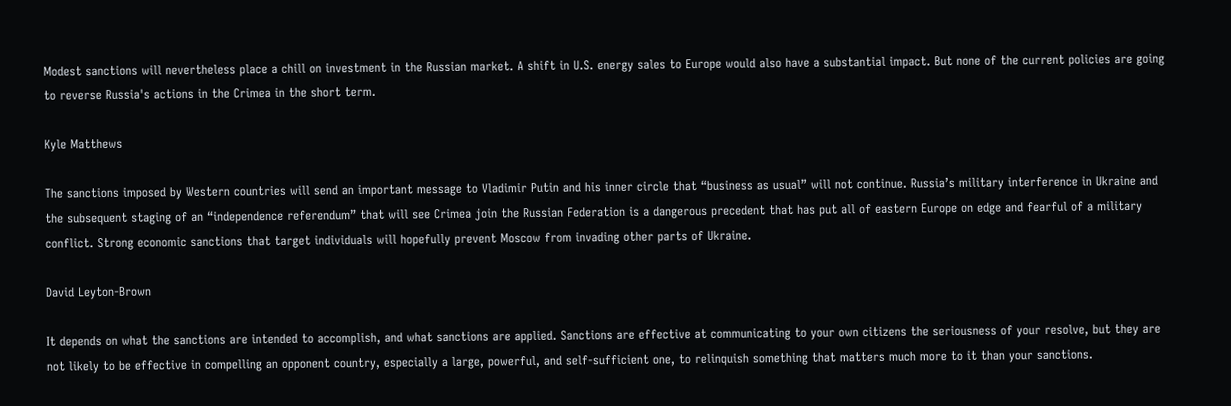Modest sanctions will nevertheless place a chill on investment in the Russian market. A shift in U.S. energy sales to Europe would also have a substantial impact. But none of the current policies are going to reverse Russia's actions in the Crimea in the short term.

Kyle Matthews

The sanctions imposed by Western countries will send an important message to Vladimir Putin and his inner circle that “business as usual” will not continue. Russia’s military interference in Ukraine and the subsequent staging of an “independence referendum” that will see Crimea join the Russian Federation is a dangerous precedent that has put all of eastern Europe on edge and fearful of a military conflict. Strong economic sanctions that target individuals will hopefully prevent Moscow from invading other parts of Ukraine.

David Leyton-Brown

It depends on what the sanctions are intended to accomplish, and what sanctions are applied. Sanctions are effective at communicating to your own citizens the seriousness of your resolve, but they are not likely to be effective in compelling an opponent country, especially a large, powerful, and self-sufficient one, to relinquish something that matters much more to it than your sanctions.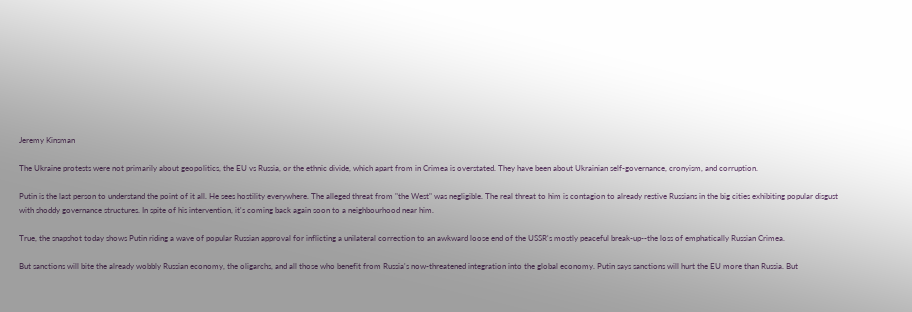Jeremy Kinsman

The Ukraine protests were not primarily about geopolitics, the EU vs Russia, or the ethnic divide, which apart from in Crimea is overstated. They have been about Ukrainian self-governance, cronyism, and corruption.

Putin is the last person to understand the point of it all. He sees hostility everywhere. The alleged threat from "the West" was negligible. The real threat to him is contagion to already restive Russians in the big cities exhibiting popular disgust with shoddy governance structures. In spite of his intervention, it's coming back again soon to a neighbourhood near him.

True, the snapshot today shows Putin riding a wave of popular Russian approval for inflicting a unilateral correction to an awkward loose end of the USSR's mostly peaceful break-up--the loss of emphatically Russian Crimea.

But sanctions will bite the already wobbly Russian economy, the oligarchs, and all those who benefit from Russia's now-threatened integration into the global economy. Putin says sanctions will hurt the EU more than Russia. But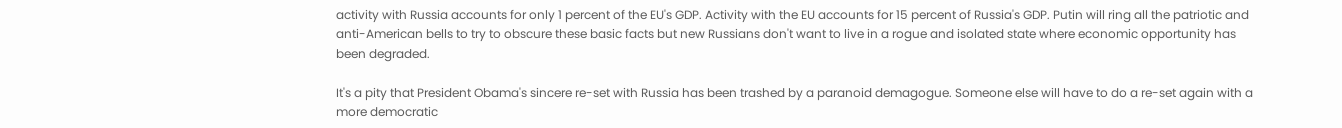activity with Russia accounts for only 1 percent of the EU's GDP. Activity with the EU accounts for 15 percent of Russia's GDP. Putin will ring all the patriotic and anti-American bells to try to obscure these basic facts but new Russians don't want to live in a rogue and isolated state where economic opportunity has been degraded.

It's a pity that President Obama's sincere re-set with Russia has been trashed by a paranoid demagogue. Someone else will have to do a re-set again with a more democratic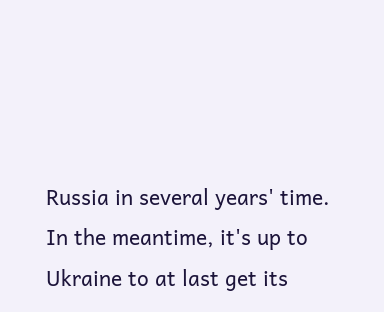Russia in several years' time. In the meantime, it's up to Ukraine to at last get its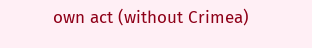own act (without Crimea)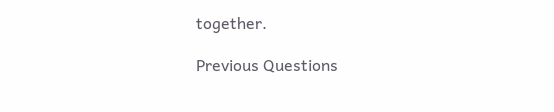together.

Previous Questions